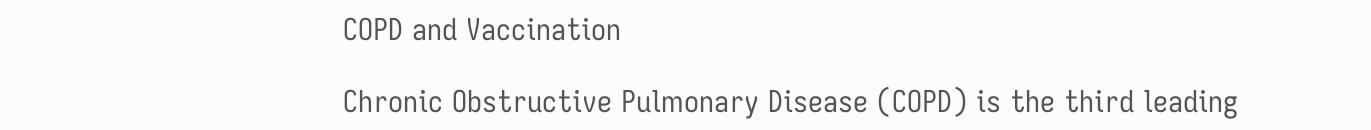COPD and Vaccination

Chronic Obstructive Pulmonary Disease (COPD) is the third leading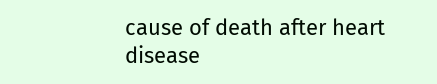cause of death after heart disease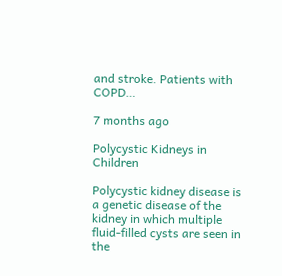and stroke. Patients with COPD…

7 months ago

Polycystic Kidneys in Children

Polycystic kidney disease is a genetic disease of the kidney in which multiple fluid-filled cysts are seen in the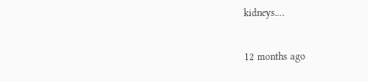kidneys.…

12 months ago